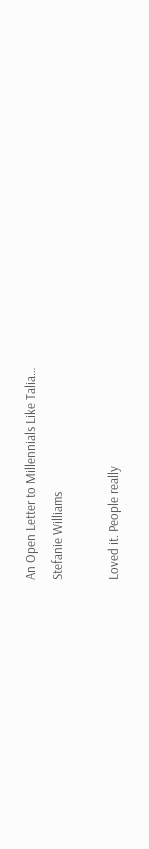An Open Letter to Millennials Like Talia…
Stefanie Williams

Loved it. People really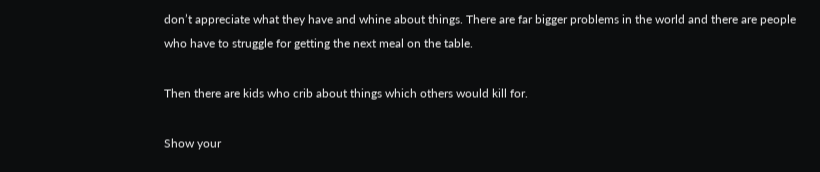don’t appreciate what they have and whine about things. There are far bigger problems in the world and there are people who have to struggle for getting the next meal on the table.

Then there are kids who crib about things which others would kill for.

Show your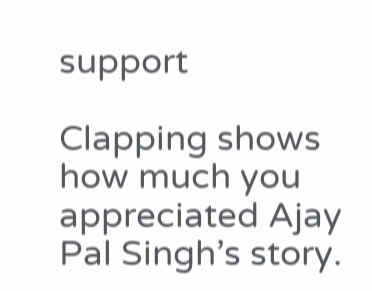support

Clapping shows how much you appreciated Ajay Pal Singh’s story.